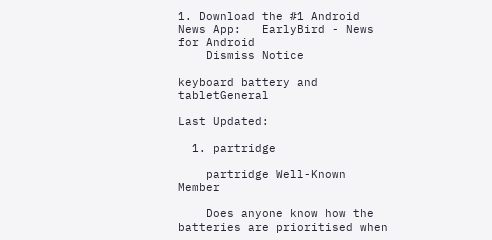1. Download the #1 Android News App:   EarlyBird - News for Android
    Dismiss Notice

keyboard battery and tabletGeneral

Last Updated:

  1. partridge

    partridge Well-Known Member

    Does anyone know how the batteries are prioritised when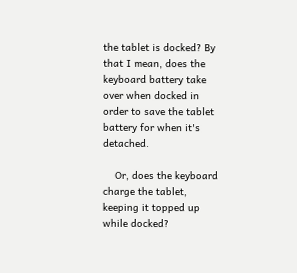the tablet is docked? By that I mean, does the keyboard battery take over when docked in order to save the tablet battery for when it's detached.

    Or, does the keyboard charge the tablet, keeping it topped up while docked?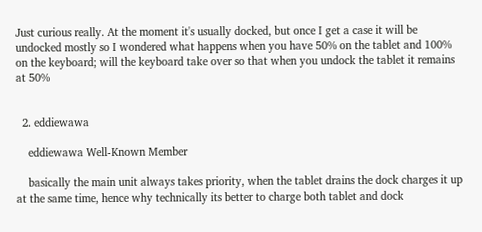Just curious really. At the moment it's usually docked, but once I get a case it will be undocked mostly so I wondered what happens when you have 50% on the tablet and 100% on the keyboard; will the keyboard take over so that when you undock the tablet it remains at 50%


  2. eddiewawa

    eddiewawa Well-Known Member

    basically the main unit always takes priority, when the tablet drains the dock charges it up at the same time, hence why technically its better to charge both tablet and dock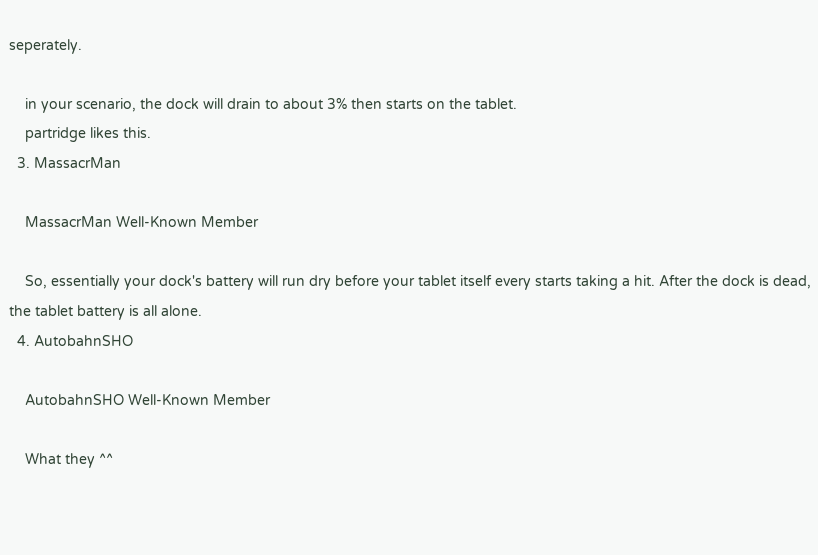seperately.

    in your scenario, the dock will drain to about 3% then starts on the tablet.
    partridge likes this.
  3. MassacrMan

    MassacrMan Well-Known Member

    So, essentially your dock's battery will run dry before your tablet itself every starts taking a hit. After the dock is dead, the tablet battery is all alone.
  4. AutobahnSHO

    AutobahnSHO Well-Known Member

    What they ^^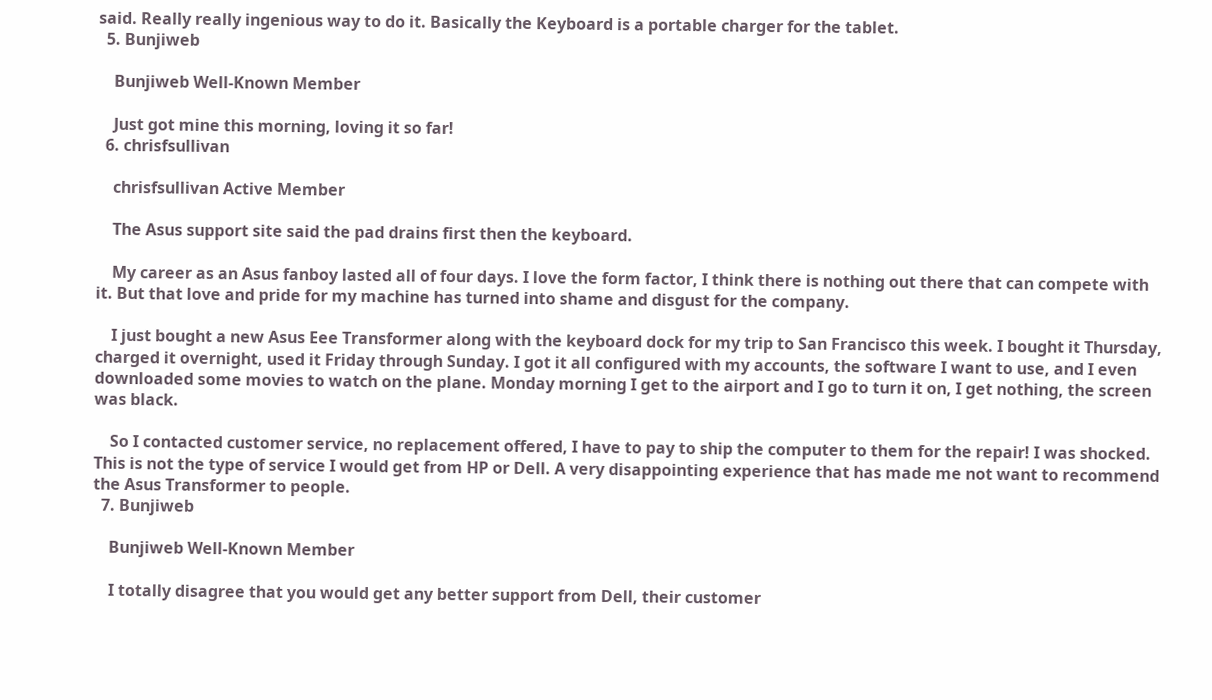said. Really really ingenious way to do it. Basically the Keyboard is a portable charger for the tablet.
  5. Bunjiweb

    Bunjiweb Well-Known Member

    Just got mine this morning, loving it so far!
  6. chrisfsullivan

    chrisfsullivan Active Member

    The Asus support site said the pad drains first then the keyboard.

    My career as an Asus fanboy lasted all of four days. I love the form factor, I think there is nothing out there that can compete with it. But that love and pride for my machine has turned into shame and disgust for the company.

    I just bought a new Asus Eee Transformer along with the keyboard dock for my trip to San Francisco this week. I bought it Thursday, charged it overnight, used it Friday through Sunday. I got it all configured with my accounts, the software I want to use, and I even downloaded some movies to watch on the plane. Monday morning I get to the airport and I go to turn it on, I get nothing, the screen was black.

    So I contacted customer service, no replacement offered, I have to pay to ship the computer to them for the repair! I was shocked. This is not the type of service I would get from HP or Dell. A very disappointing experience that has made me not want to recommend the Asus Transformer to people.
  7. Bunjiweb

    Bunjiweb Well-Known Member

    I totally disagree that you would get any better support from Dell, their customer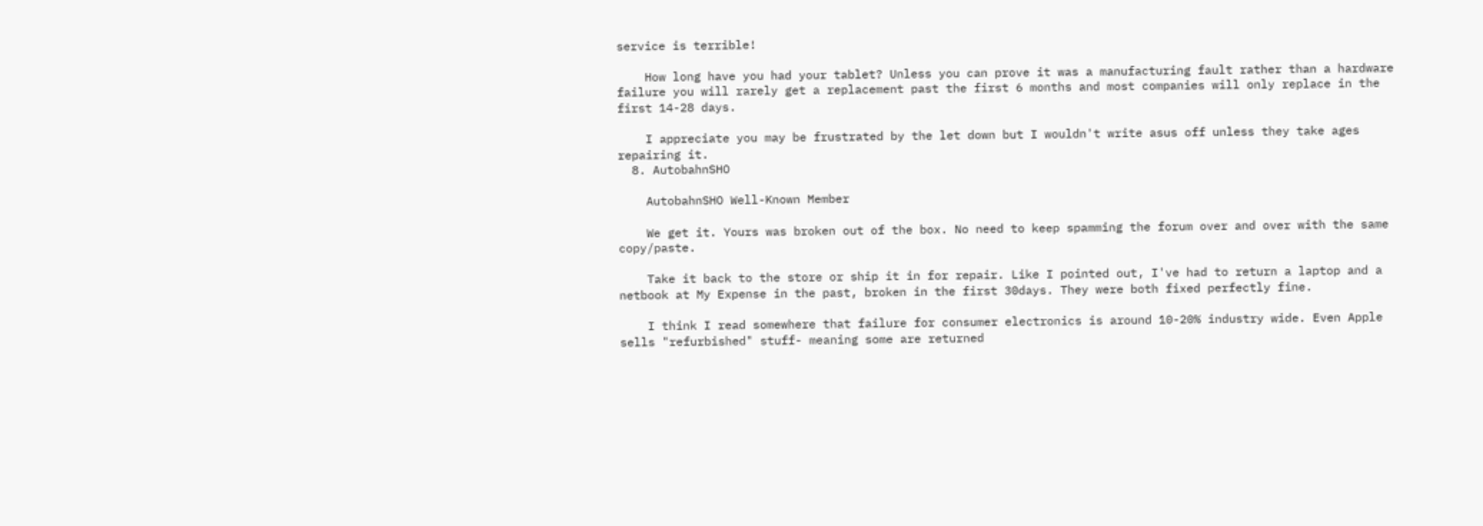service is terrible!

    How long have you had your tablet? Unless you can prove it was a manufacturing fault rather than a hardware failure you will rarely get a replacement past the first 6 months and most companies will only replace in the first 14-28 days.

    I appreciate you may be frustrated by the let down but I wouldn't write asus off unless they take ages repairing it.
  8. AutobahnSHO

    AutobahnSHO Well-Known Member

    We get it. Yours was broken out of the box. No need to keep spamming the forum over and over with the same copy/paste.

    Take it back to the store or ship it in for repair. Like I pointed out, I've had to return a laptop and a netbook at My Expense in the past, broken in the first 30days. They were both fixed perfectly fine.

    I think I read somewhere that failure for consumer electronics is around 10-20% industry wide. Even Apple sells "refurbished" stuff- meaning some are returned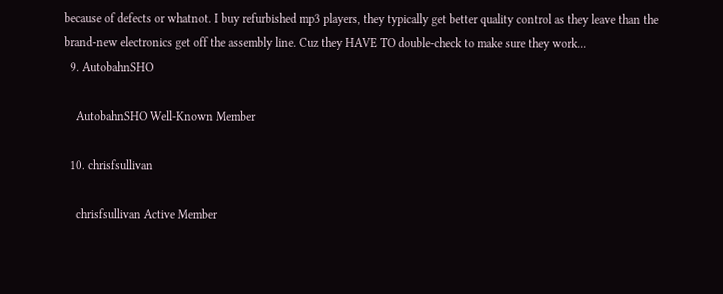because of defects or whatnot. I buy refurbished mp3 players, they typically get better quality control as they leave than the brand-new electronics get off the assembly line. Cuz they HAVE TO double-check to make sure they work...
  9. AutobahnSHO

    AutobahnSHO Well-Known Member

  10. chrisfsullivan

    chrisfsullivan Active Member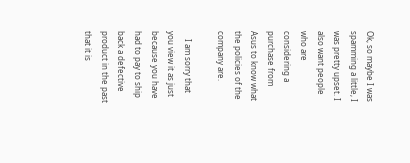Ok, so maybe I was spamming a little, I was pretty upset. I also want people who are considering a purchase from Asus to know what the policies of the company are.

    I am sorry that you view it as just because you have had to pay to ship back a defective product in the past that it is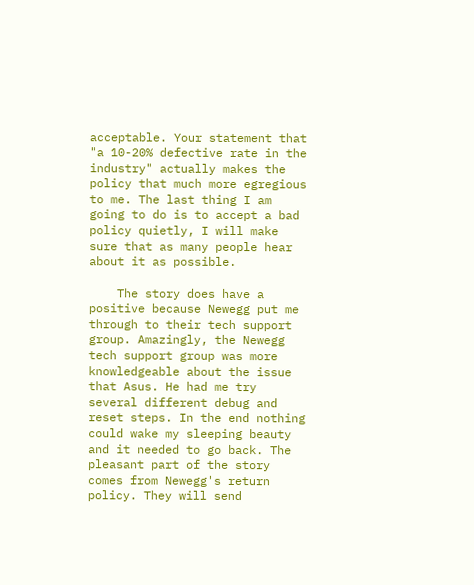acceptable. Your statement that "a 10-20% defective rate in the industry" actually makes the policy that much more egregious to me. The last thing I am going to do is to accept a bad policy quietly, I will make sure that as many people hear about it as possible.

    The story does have a positive because Newegg put me through to their tech support group. Amazingly, the Newegg tech support group was more knowledgeable about the issue that Asus. He had me try several different debug and reset steps. In the end nothing could wake my sleeping beauty and it needed to go back. The pleasant part of the story comes from Newegg's return policy. They will send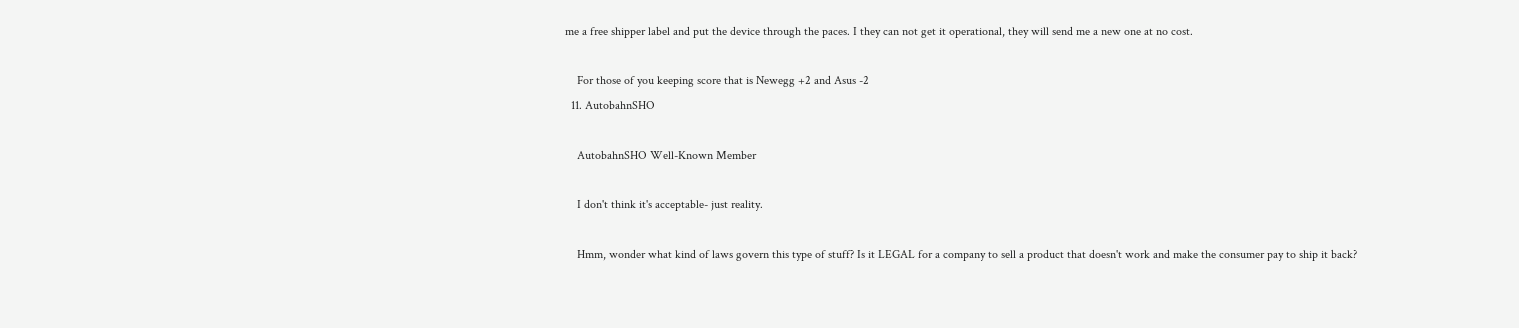me a free shipper label and put the device through the paces. I they can not get it operational, they will send me a new one at no cost.

    For those of you keeping score that is Newegg +2 and Asus -2
  11. AutobahnSHO

    AutobahnSHO Well-Known Member

    I don't think it's acceptable- just reality.

    Hmm, wonder what kind of laws govern this type of stuff? Is it LEGAL for a company to sell a product that doesn't work and make the consumer pay to ship it back?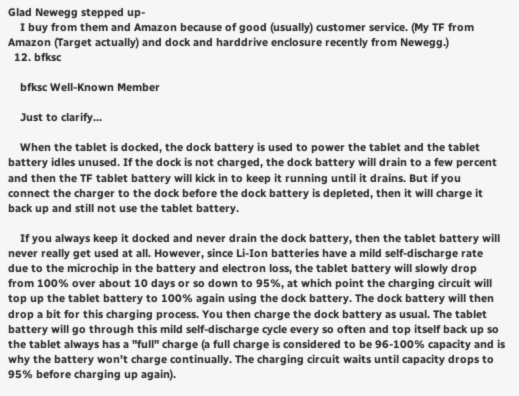Glad Newegg stepped up-
    I buy from them and Amazon because of good (usually) customer service. (My TF from Amazon (Target actually) and dock and harddrive enclosure recently from Newegg.)
  12. bfksc

    bfksc Well-Known Member

    Just to clarify...

    When the tablet is docked, the dock battery is used to power the tablet and the tablet battery idles unused. If the dock is not charged, the dock battery will drain to a few percent and then the TF tablet battery will kick in to keep it running until it drains. But if you connect the charger to the dock before the dock battery is depleted, then it will charge it back up and still not use the tablet battery.

    If you always keep it docked and never drain the dock battery, then the tablet battery will never really get used at all. However, since Li-Ion batteries have a mild self-discharge rate due to the microchip in the battery and electron loss, the tablet battery will slowly drop from 100% over about 10 days or so down to 95%, at which point the charging circuit will top up the tablet battery to 100% again using the dock battery. The dock battery will then drop a bit for this charging process. You then charge the dock battery as usual. The tablet battery will go through this mild self-discharge cycle every so often and top itself back up so the tablet always has a "full" charge (a full charge is considered to be 96-100% capacity and is why the battery won't charge continually. The charging circuit waits until capacity drops to 95% before charging up again).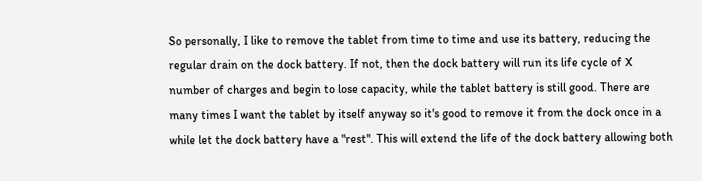So personally, I like to remove the tablet from time to time and use its battery, reducing the regular drain on the dock battery. If not, then the dock battery will run its life cycle of X number of charges and begin to lose capacity, while the tablet battery is still good. There are many times I want the tablet by itself anyway so it's good to remove it from the dock once in a while let the dock battery have a "rest". This will extend the life of the dock battery allowing both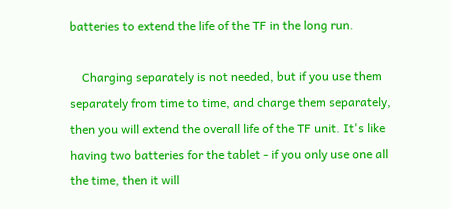batteries to extend the life of the TF in the long run.

    Charging separately is not needed, but if you use them separately from time to time, and charge them separately, then you will extend the overall life of the TF unit. It's like having two batteries for the tablet - if you only use one all the time, then it will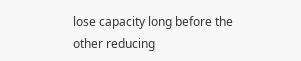lose capacity long before the other reducing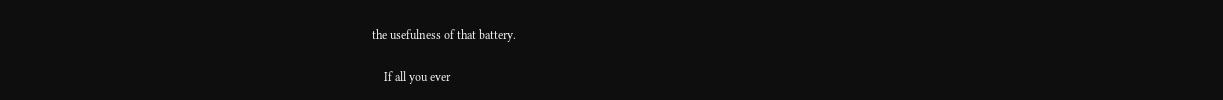the usefulness of that battery.

    If all you ever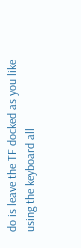do is leave the TF docked as you like using the keyboard all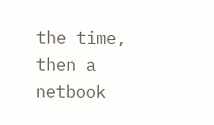the time, then a netbook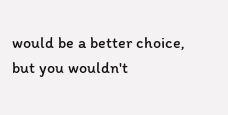would be a better choice, but you wouldn't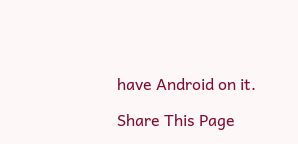have Android on it.

Share This Page